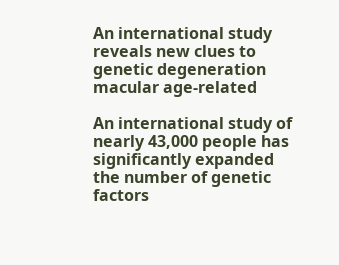An international study reveals new clues to genetic degeneration macular age-related

An international study of nearly 43,000 people has significantly expanded the number of genetic factors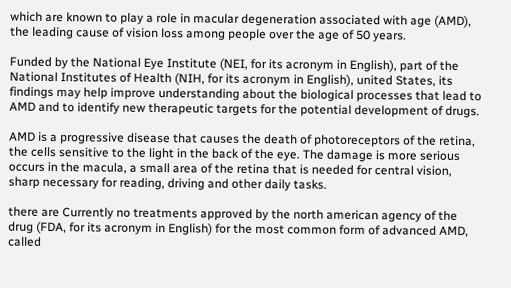which are known to play a role in macular degeneration associated with age (AMD), the leading cause of vision loss among people over the age of 50 years.

Funded by the National Eye Institute (NEI, for its acronym in English), part of the National Institutes of Health (NIH, for its acronym in English), united States, its findings may help improve understanding about the biological processes that lead to AMD and to identify new therapeutic targets for the potential development of drugs.

AMD is a progressive disease that causes the death of photoreceptors of the retina, the cells sensitive to the light in the back of the eye. The damage is more serious occurs in the macula, a small area of the retina that is needed for central vision, sharp necessary for reading, driving and other daily tasks.

there are Currently no treatments approved by the north american agency of the drug (FDA, for its acronym in English) for the most common form of advanced AMD, called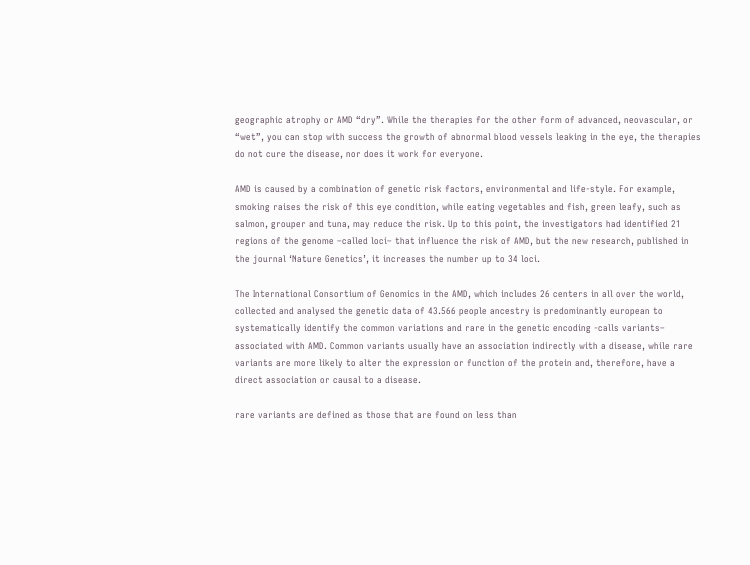geographic atrophy or AMD “dry”. While the therapies for the other form of advanced, neovascular, or “wet”, you can stop with success the growth of abnormal blood vessels leaking in the eye, the therapies do not cure the disease, nor does it work for everyone.

AMD is caused by a combination of genetic risk factors, environmental and life-style. For example, smoking raises the risk of this eye condition, while eating vegetables and fish, green leafy, such as salmon, grouper and tuna, may reduce the risk. Up to this point, the investigators had identified 21 regions of the genome –called loci– that influence the risk of AMD, but the new research, published in the journal ‘Nature Genetics’, it increases the number up to 34 loci.

The International Consortium of Genomics in the AMD, which includes 26 centers in all over the world, collected and analysed the genetic data of 43.566 people ancestry is predominantly european to systematically identify the common variations and rare in the genetic encoding -calls variants– associated with AMD. Common variants usually have an association indirectly with a disease, while rare variants are more likely to alter the expression or function of the protein and, therefore, have a direct association or causal to a disease.

rare variants are defined as those that are found on less than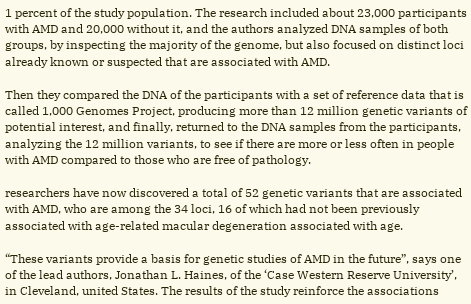1 percent of the study population. The research included about 23,000 participants with AMD and 20,000 without it, and the authors analyzed DNA samples of both groups, by inspecting the majority of the genome, but also focused on distinct loci already known or suspected that are associated with AMD.

Then they compared the DNA of the participants with a set of reference data that is called 1,000 Genomes Project, producing more than 12 million genetic variants of potential interest, and finally, returned to the DNA samples from the participants, analyzing the 12 million variants, to see if there are more or less often in people with AMD compared to those who are free of pathology.

researchers have now discovered a total of 52 genetic variants that are associated with AMD, who are among the 34 loci, 16 of which had not been previously associated with age-related macular degeneration associated with age.

“These variants provide a basis for genetic studies of AMD in the future”, says one of the lead authors, Jonathan L. Haines, of the ‘Case Western Reserve University’, in Cleveland, united States. The results of the study reinforce the associations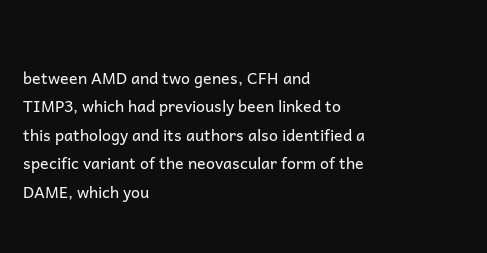between AMD and two genes, CFH and TIMP3, which had previously been linked to this pathology and its authors also identified a specific variant of the neovascular form of the DAME, which you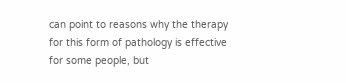can point to reasons why the therapy for this form of pathology is effective for some people, but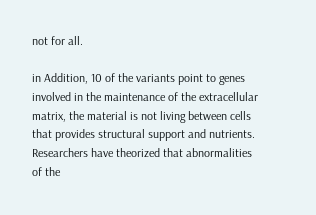not for all.

in Addition, 10 of the variants point to genes involved in the maintenance of the extracellular matrix, the material is not living between cells that provides structural support and nutrients. Researchers have theorized that abnormalities of the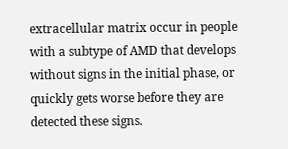extracellular matrix occur in people with a subtype of AMD that develops without signs in the initial phase, or quickly gets worse before they are detected these signs.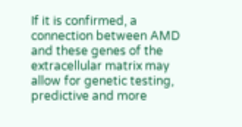If it is confirmed, a connection between AMD and these genes of the extracellular matrix may allow for genetic testing, predictive and more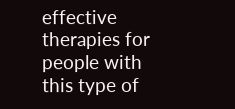effective therapies for people with this type of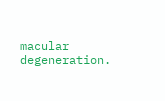macular degeneration.